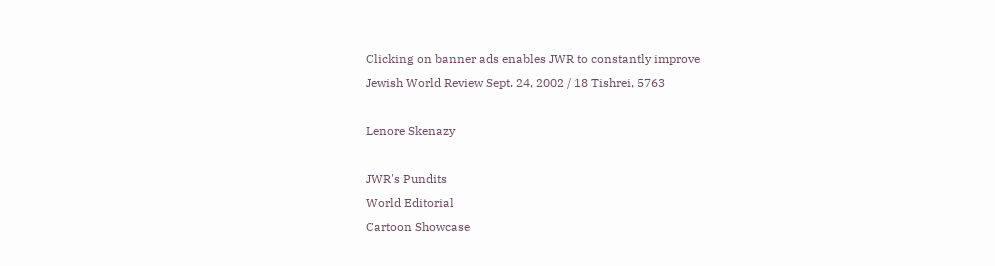Clicking on banner ads enables JWR to constantly improve
Jewish World Review Sept. 24, 2002 / 18 Tishrei, 5763

Lenore Skenazy

JWR's Pundits
World Editorial
Cartoon Showcase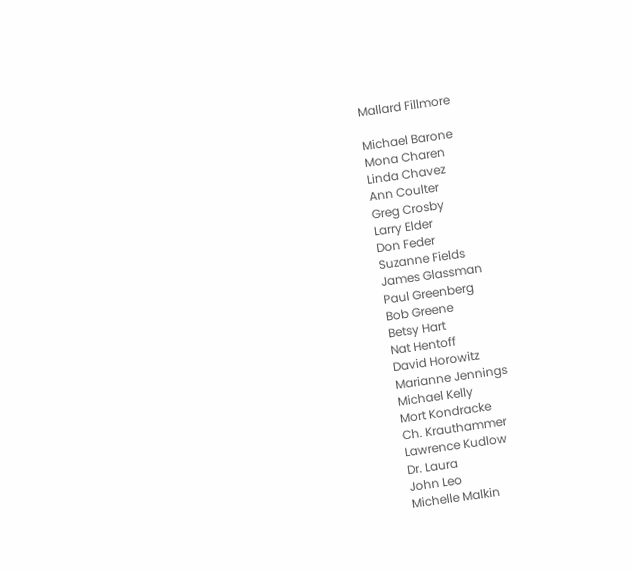Mallard Fillmore

Michael Barone
Mona Charen
Linda Chavez
Ann Coulter
Greg Crosby
Larry Elder
Don Feder
Suzanne Fields
James Glassman
Paul Greenberg
Bob Greene
Betsy Hart
Nat Hentoff
David Horowitz
Marianne Jennings
Michael Kelly
Mort Kondracke
Ch. Krauthammer
Lawrence Kudlow
Dr. Laura
John Leo
Michelle Malkin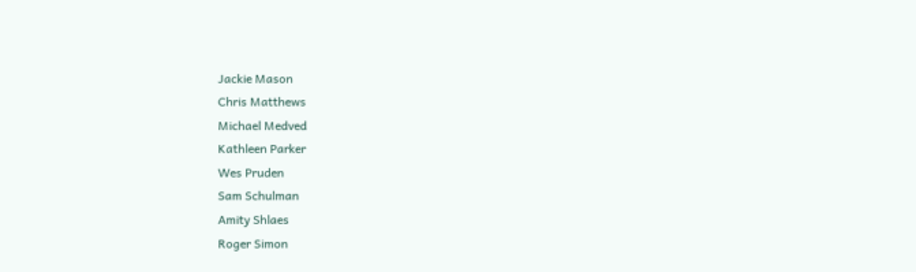Jackie Mason
Chris Matthews
Michael Medved
Kathleen Parker
Wes Pruden
Sam Schulman
Amity Shlaes
Roger Simon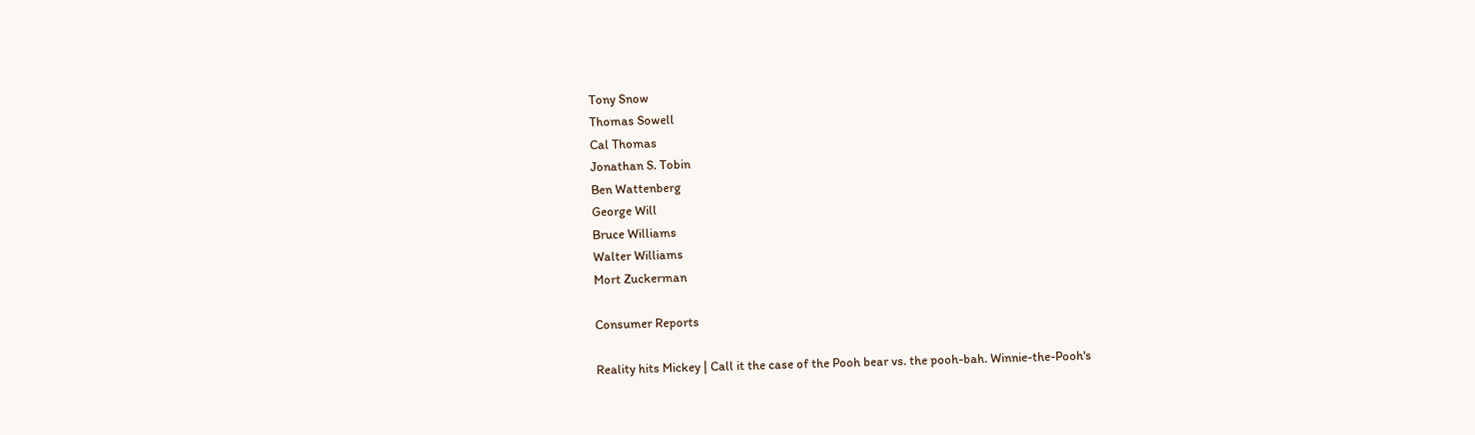Tony Snow
Thomas Sowell
Cal Thomas
Jonathan S. Tobin
Ben Wattenberg
George Will
Bruce Williams
Walter Williams
Mort Zuckerman

Consumer Reports

Reality hits Mickey | Call it the case of the Pooh bear vs. the pooh-bah. Winnie-the-Pooh's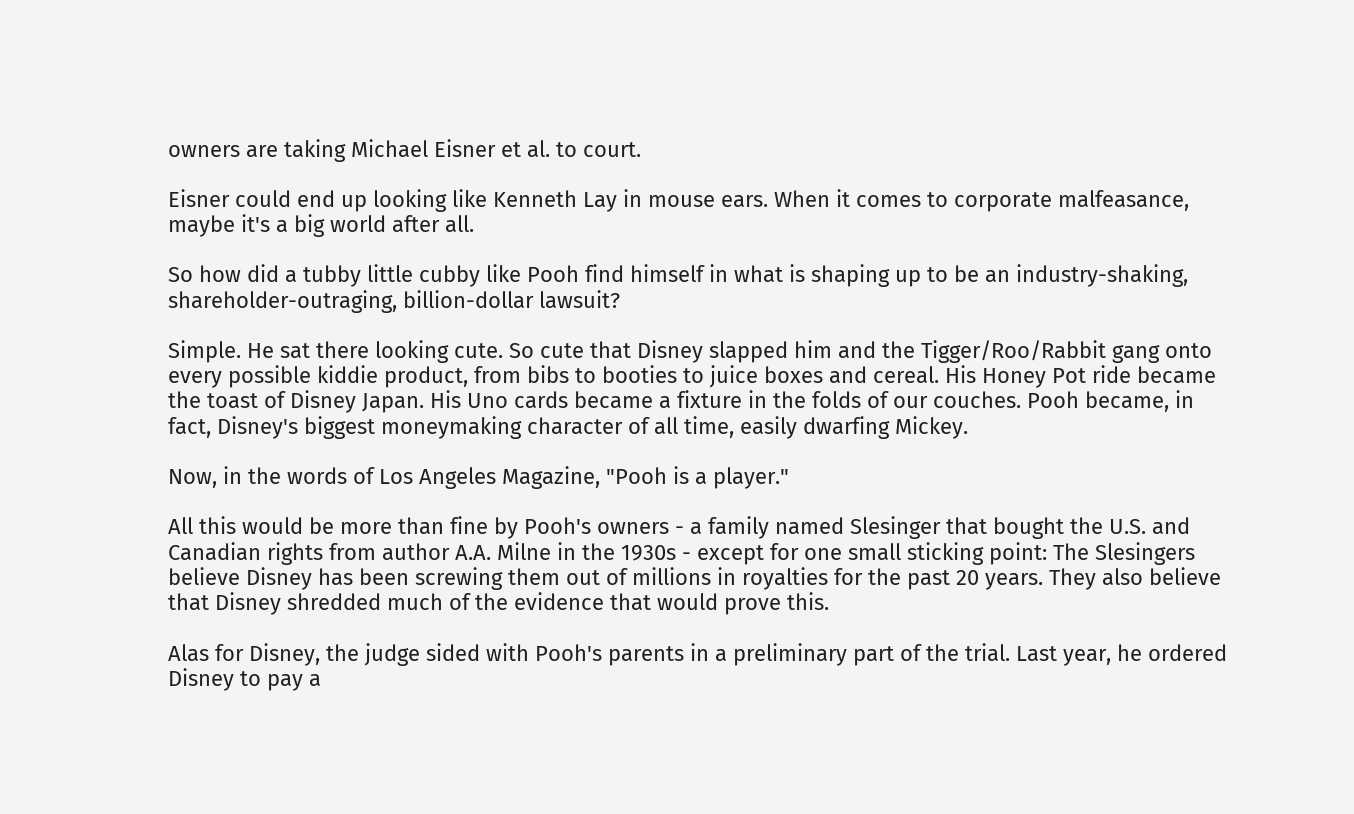owners are taking Michael Eisner et al. to court.

Eisner could end up looking like Kenneth Lay in mouse ears. When it comes to corporate malfeasance, maybe it's a big world after all.

So how did a tubby little cubby like Pooh find himself in what is shaping up to be an industry-shaking, shareholder-outraging, billion-dollar lawsuit?

Simple. He sat there looking cute. So cute that Disney slapped him and the Tigger/Roo/Rabbit gang onto every possible kiddie product, from bibs to booties to juice boxes and cereal. His Honey Pot ride became the toast of Disney Japan. His Uno cards became a fixture in the folds of our couches. Pooh became, in fact, Disney's biggest moneymaking character of all time, easily dwarfing Mickey.

Now, in the words of Los Angeles Magazine, "Pooh is a player."

All this would be more than fine by Pooh's owners - a family named Slesinger that bought the U.S. and Canadian rights from author A.A. Milne in the 1930s - except for one small sticking point: The Slesingers believe Disney has been screwing them out of millions in royalties for the past 20 years. They also believe that Disney shredded much of the evidence that would prove this.

Alas for Disney, the judge sided with Pooh's parents in a preliminary part of the trial. Last year, he ordered Disney to pay a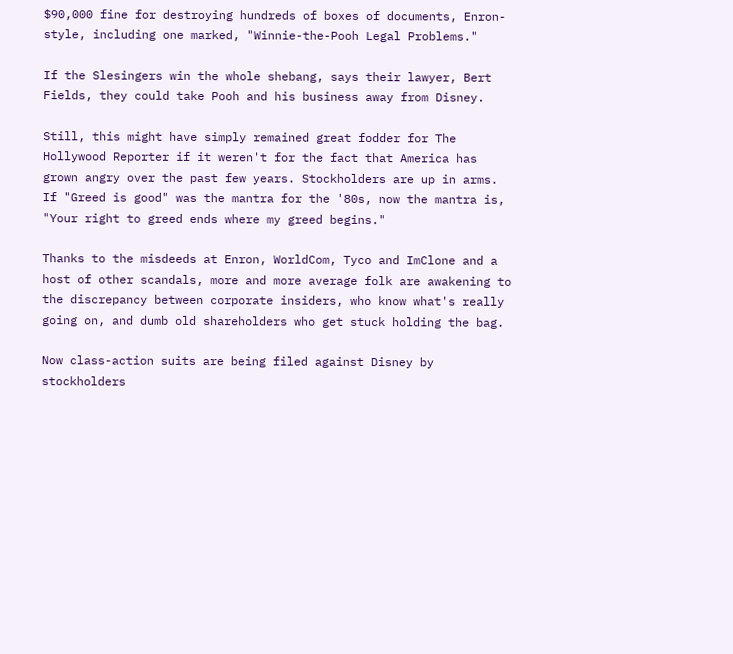$90,000 fine for destroying hundreds of boxes of documents, Enron-style, including one marked, "Winnie-the-Pooh Legal Problems."

If the Slesingers win the whole shebang, says their lawyer, Bert Fields, they could take Pooh and his business away from Disney.

Still, this might have simply remained great fodder for The Hollywood Reporter if it weren't for the fact that America has grown angry over the past few years. Stockholders are up in arms. If "Greed is good" was the mantra for the '80s, now the mantra is, "Your right to greed ends where my greed begins."

Thanks to the misdeeds at Enron, WorldCom, Tyco and ImClone and a host of other scandals, more and more average folk are awakening to the discrepancy between corporate insiders, who know what's really going on, and dumb old shareholders who get stuck holding the bag.

Now class-action suits are being filed against Disney by stockholders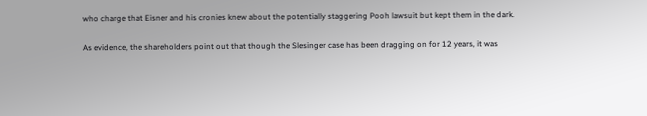who charge that Eisner and his cronies knew about the potentially staggering Pooh lawsuit but kept them in the dark.

As evidence, the shareholders point out that though the Slesinger case has been dragging on for 12 years, it was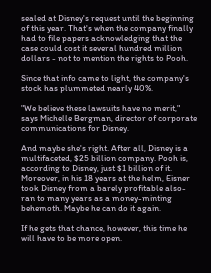sealed at Disney's request until the beginning of this year. That's when the company finally had to file papers acknowledging that the case could cost it several hundred million dollars - not to mention the rights to Pooh.

Since that info came to light, the company's stock has plummeted nearly 40%.

"We believe these lawsuits have no merit," says Michelle Bergman, director of corporate communications for Disney.

And maybe she's right. After all, Disney is a multifaceted, $25 billion company. Pooh is, according to Disney, just $1 billion of it. Moreover, in his 18 years at the helm, Eisner took Disney from a barely profitable also-ran to many years as a money-minting behemoth. Maybe he can do it again.

If he gets that chance, however, this time he will have to be more open.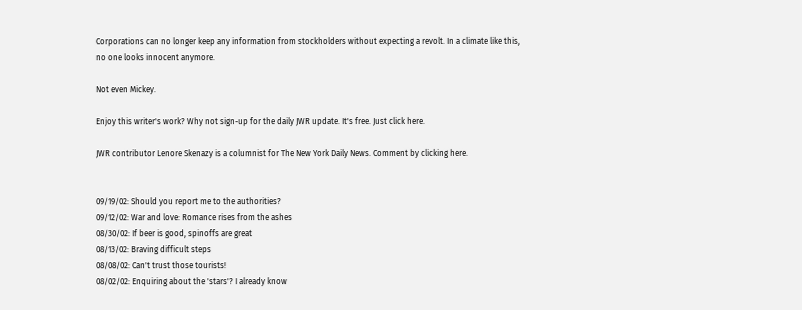Corporations can no longer keep any information from stockholders without expecting a revolt. In a climate like this, no one looks innocent anymore.

Not even Mickey.

Enjoy this writer's work? Why not sign-up for the daily JWR update. It's free. Just click here.

JWR contributor Lenore Skenazy is a columnist for The New York Daily News. Comment by clicking here.


09/19/02: Should you report me to the authorities?
09/12/02: War and love: Romance rises from the ashes
08/30/02: If beer is good, spinoffs are great
08/13/02: Braving difficult steps
08/08/02: Can't trust those tourists!
08/02/02: Enquiring about the 'stars'? I already know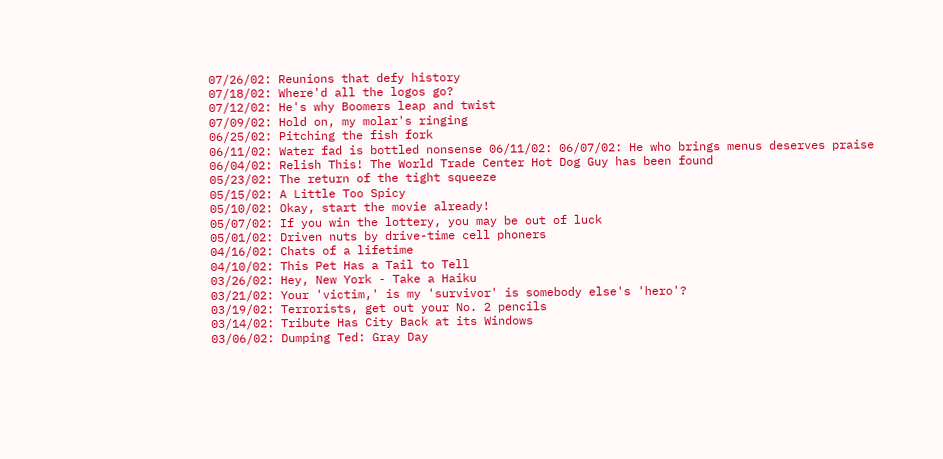07/26/02: Reunions that defy history
07/18/02: Where'd all the logos go?
07/12/02: He's why Boomers leap and twist
07/09/02: Hold on, my molar's ringing
06/25/02: Pitching the fish fork
06/11/02: Water fad is bottled nonsense 06/11/02: 06/07/02: He who brings menus deserves praise
06/04/02: Relish This! The World Trade Center Hot Dog Guy has been found
05/23/02: The return of the tight squeeze
05/15/02: A Little Too Spicy
05/10/02: Okay, start the movie already!
05/07/02: If you win the lottery, you may be out of luck
05/01/02: Driven nuts by drive-time cell phoners
04/16/02: Chats of a lifetime
04/10/02: This Pet Has a Tail to Tell
03/26/02: Hey, New York - Take a Haiku
03/21/02: Your 'victim,' is my 'survivor' is somebody else's 'hero'?
03/19/02: Terrorists, get out your No. 2 pencils
03/14/02: Tribute Has City Back at its Windows
03/06/02: Dumping Ted: Gray Day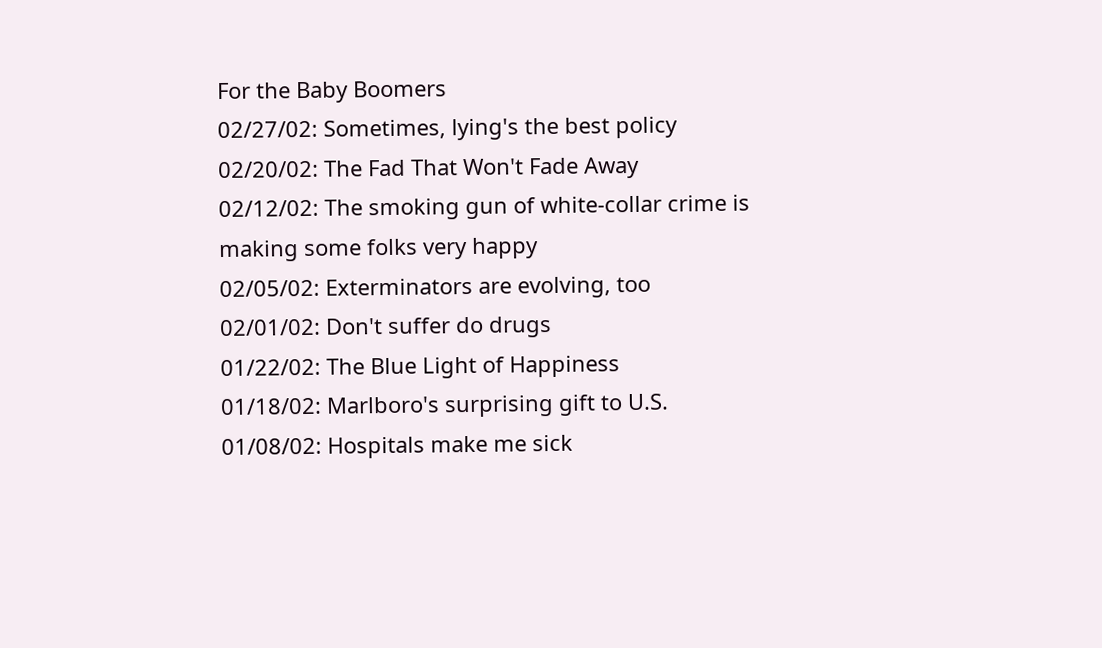For the Baby Boomers
02/27/02: Sometimes, lying's the best policy
02/20/02: The Fad That Won't Fade Away
02/12/02: The smoking gun of white-collar crime is making some folks very happy
02/05/02: Exterminators are evolving, too
02/01/02: Don't suffer do drugs
01/22/02: The Blue Light of Happiness
01/18/02: Marlboro's surprising gift to U.S.
01/08/02: Hospitals make me sick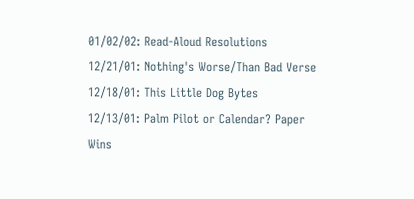01/02/02: Read-Aloud Resolutions
12/21/01: Nothing's Worse/Than Bad Verse
12/18/01: This Little Dog Bytes
12/13/01: Palm Pilot or Calendar? Paper Wins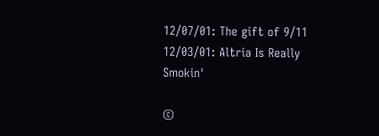12/07/01: The gift of 9/11
12/03/01: Altria Is Really Smokin'

©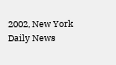2002, New York Daily News